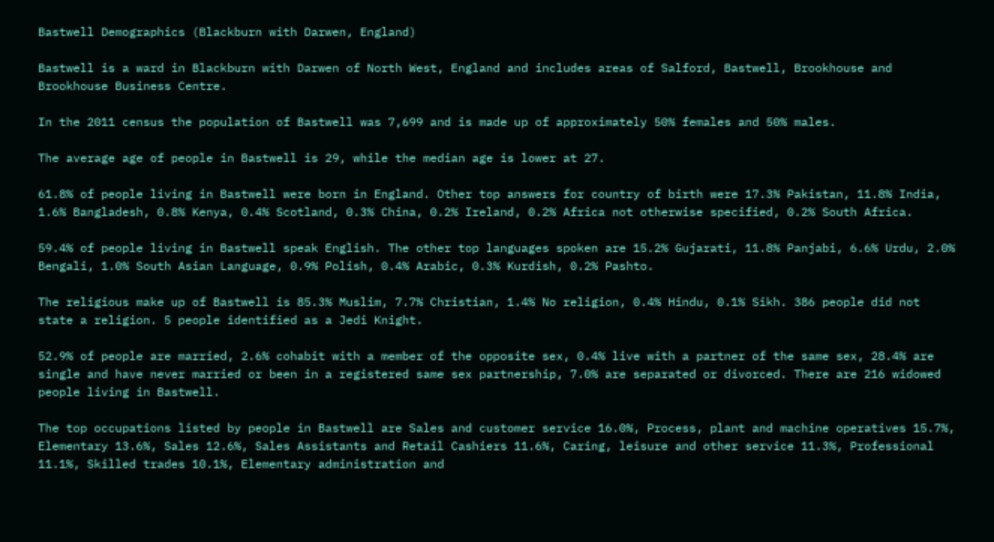Bastwell Demographics (Blackburn with Darwen, England)

Bastwell is a ward in Blackburn with Darwen of North West, England and includes areas of Salford, Bastwell, Brookhouse and Brookhouse Business Centre.

In the 2011 census the population of Bastwell was 7,699 and is made up of approximately 50% females and 50% males.

The average age of people in Bastwell is 29, while the median age is lower at 27.

61.8% of people living in Bastwell were born in England. Other top answers for country of birth were 17.3% Pakistan, 11.8% India, 1.6% Bangladesh, 0.8% Kenya, 0.4% Scotland, 0.3% China, 0.2% Ireland, 0.2% Africa not otherwise specified, 0.2% South Africa.

59.4% of people living in Bastwell speak English. The other top languages spoken are 15.2% Gujarati, 11.8% Panjabi, 6.6% Urdu, 2.0% Bengali, 1.0% South Asian Language, 0.9% Polish, 0.4% Arabic, 0.3% Kurdish, 0.2% Pashto.

The religious make up of Bastwell is 85.3% Muslim, 7.7% Christian, 1.4% No religion, 0.4% Hindu, 0.1% Sikh. 386 people did not state a religion. 5 people identified as a Jedi Knight.

52.9% of people are married, 2.6% cohabit with a member of the opposite sex, 0.4% live with a partner of the same sex, 28.4% are single and have never married or been in a registered same sex partnership, 7.0% are separated or divorced. There are 216 widowed people living in Bastwell.

The top occupations listed by people in Bastwell are Sales and customer service 16.0%, Process, plant and machine operatives 15.7%, Elementary 13.6%, Sales 12.6%, Sales Assistants and Retail Cashiers 11.6%, Caring, leisure and other service 11.3%, Professional 11.1%, Skilled trades 10.1%, Elementary administration and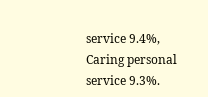service 9.4%, Caring personal service 9.3%.